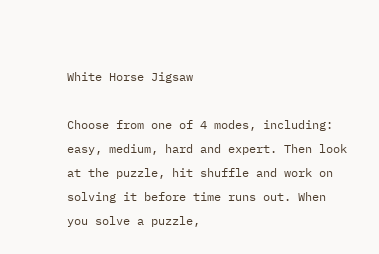White Horse Jigsaw

Choose from one of 4 modes, including: easy, medium, hard and expert. Then look at the puzzle, hit shuffle and work on solving it before time runs out. When you solve a puzzle,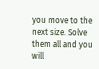you move to the next size. Solve them all and you will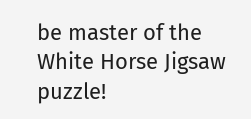be master of the White Horse Jigsaw puzzle!